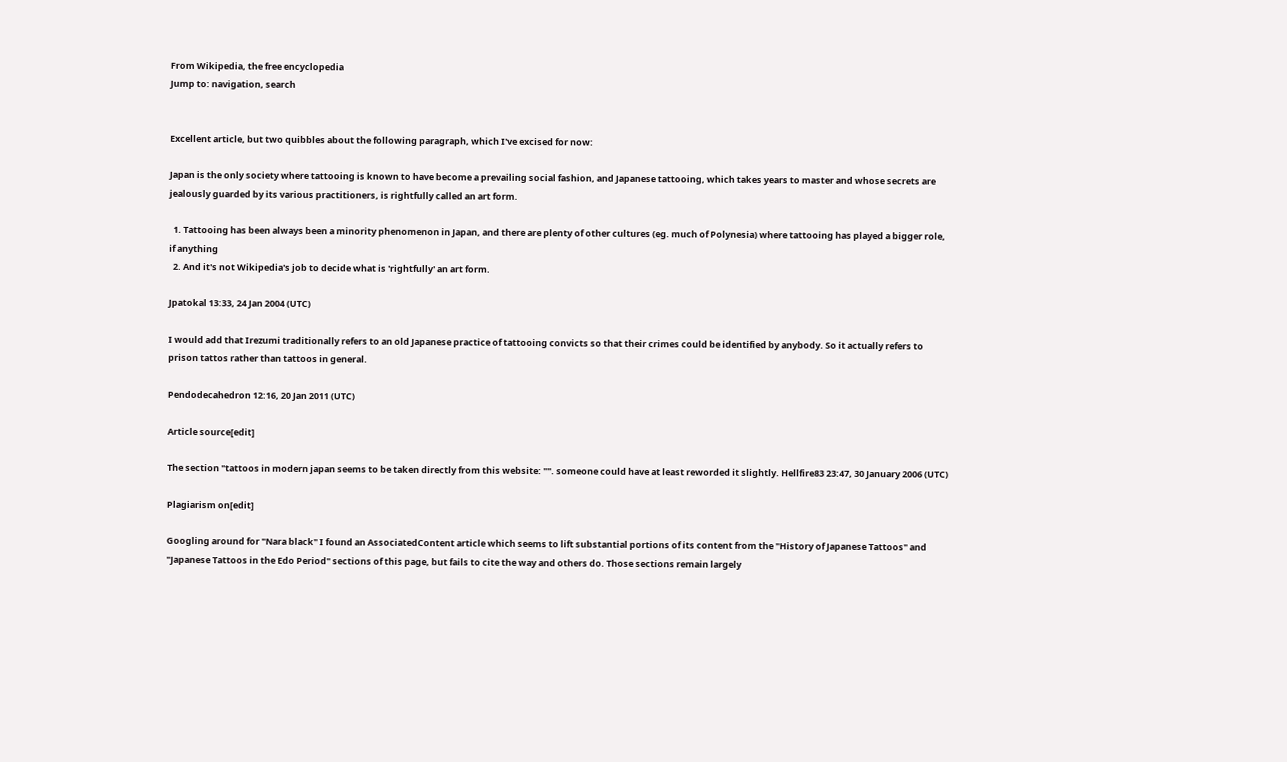From Wikipedia, the free encyclopedia
Jump to: navigation, search


Excellent article, but two quibbles about the following paragraph, which I've excised for now:

Japan is the only society where tattooing is known to have become a prevailing social fashion, and Japanese tattooing, which takes years to master and whose secrets are jealously guarded by its various practitioners, is rightfully called an art form.

  1. Tattooing has been always been a minority phenomenon in Japan, and there are plenty of other cultures (eg. much of Polynesia) where tattooing has played a bigger role, if anything
  2. And it's not Wikipedia's job to decide what is 'rightfully' an art form.

Jpatokal 13:33, 24 Jan 2004 (UTC)

I would add that Irezumi traditionally refers to an old Japanese practice of tattooing convicts so that their crimes could be identified by anybody. So it actually refers to prison tattos rather than tattoos in general.

Pendodecahedron 12:16, 20 Jan 2011 (UTC)

Article source[edit]

The section "tattoos in modern japan seems to be taken directly from this website: "". someone could have at least reworded it slightly. Hellfire83 23:47, 30 January 2006 (UTC)

Plagiarism on[edit]

Googling around for "Nara black" I found an AssociatedContent article which seems to lift substantial portions of its content from the "History of Japanese Tattoos" and "Japanese Tattoos in the Edo Period" sections of this page, but fails to cite the way and others do. Those sections remain largely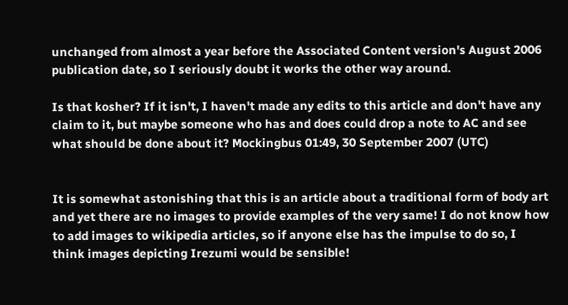unchanged from almost a year before the Associated Content version's August 2006 publication date, so I seriously doubt it works the other way around.

Is that kosher? If it isn't, I haven't made any edits to this article and don't have any claim to it, but maybe someone who has and does could drop a note to AC and see what should be done about it? Mockingbus 01:49, 30 September 2007 (UTC)


It is somewhat astonishing that this is an article about a traditional form of body art and yet there are no images to provide examples of the very same! I do not know how to add images to wikipedia articles, so if anyone else has the impulse to do so, I think images depicting Irezumi would be sensible!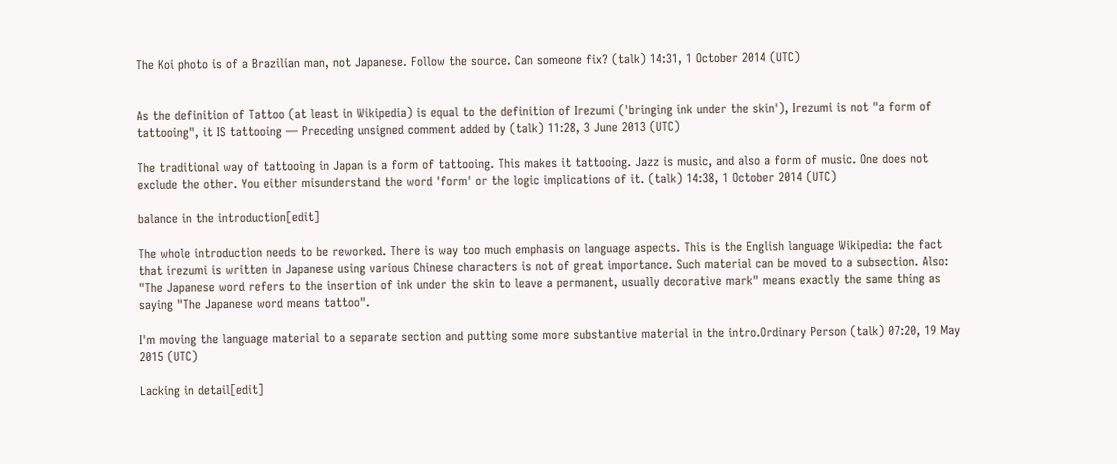The Koi photo is of a Brazilian man, not Japanese. Follow the source. Can someone fix? (talk) 14:31, 1 October 2014 (UTC)


As the definition of Tattoo (at least in Wikipedia) is equal to the definition of Irezumi ('bringing ink under the skin'), Irezumi is not "a form of tattooing", it IS tattooing — Preceding unsigned comment added by (talk) 11:28, 3 June 2013 (UTC)

The traditional way of tattooing in Japan is a form of tattooing. This makes it tattooing. Jazz is music, and also a form of music. One does not exclude the other. You either misunderstand the word 'form' or the logic implications of it. (talk) 14:38, 1 October 2014 (UTC)

balance in the introduction[edit]

The whole introduction needs to be reworked. There is way too much emphasis on language aspects. This is the English language Wikipedia: the fact that irezumi is written in Japanese using various Chinese characters is not of great importance. Such material can be moved to a subsection. Also: "The Japanese word refers to the insertion of ink under the skin to leave a permanent, usually decorative mark" means exactly the same thing as saying "The Japanese word means tattoo".

I'm moving the language material to a separate section and putting some more substantive material in the intro.Ordinary Person (talk) 07:20, 19 May 2015 (UTC)

Lacking in detail[edit]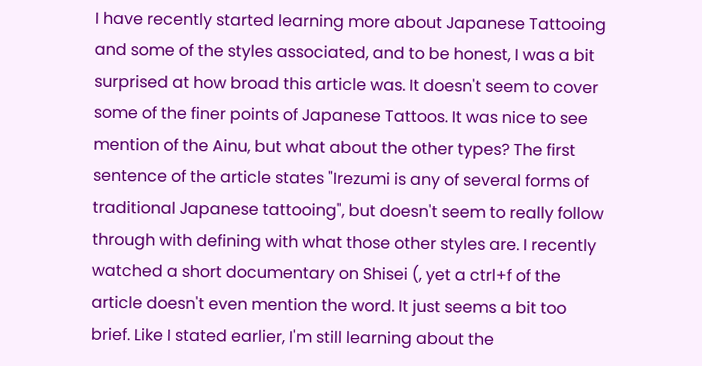I have recently started learning more about Japanese Tattooing and some of the styles associated, and to be honest, I was a bit surprised at how broad this article was. It doesn't seem to cover some of the finer points of Japanese Tattoos. It was nice to see mention of the Ainu, but what about the other types? The first sentence of the article states "Irezumi is any of several forms of traditional Japanese tattooing", but doesn't seem to really follow through with defining with what those other styles are. I recently watched a short documentary on Shisei (, yet a ctrl+f of the article doesn't even mention the word. It just seems a bit too brief. Like I stated earlier, I'm still learning about the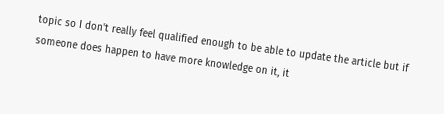topic so I don't really feel qualified enough to be able to update the article but if someone does happen to have more knowledge on it, it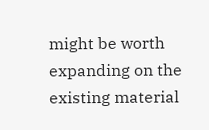might be worth expanding on the existing material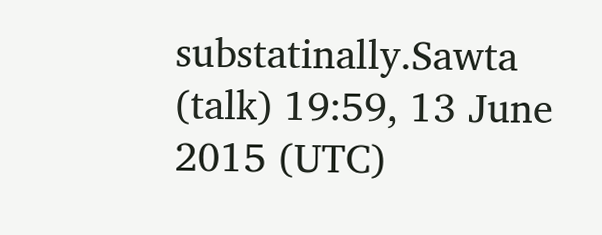substatinally.Sawta (talk) 19:59, 13 June 2015 (UTC)